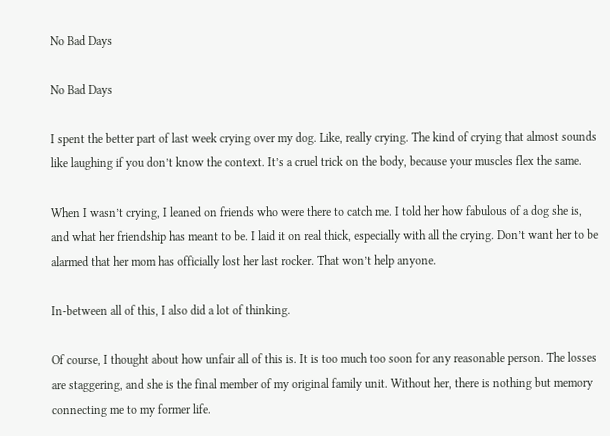No Bad Days

No Bad Days

I spent the better part of last week crying over my dog. Like, really crying. The kind of crying that almost sounds like laughing if you don’t know the context. It’s a cruel trick on the body, because your muscles flex the same.

When I wasn’t crying, I leaned on friends who were there to catch me. I told her how fabulous of a dog she is, and what her friendship has meant to be. I laid it on real thick, especially with all the crying. Don’t want her to be alarmed that her mom has officially lost her last rocker. That won’t help anyone.

In-between all of this, I also did a lot of thinking.

Of course, I thought about how unfair all of this is. It is too much too soon for any reasonable person. The losses are staggering, and she is the final member of my original family unit. Without her, there is nothing but memory connecting me to my former life.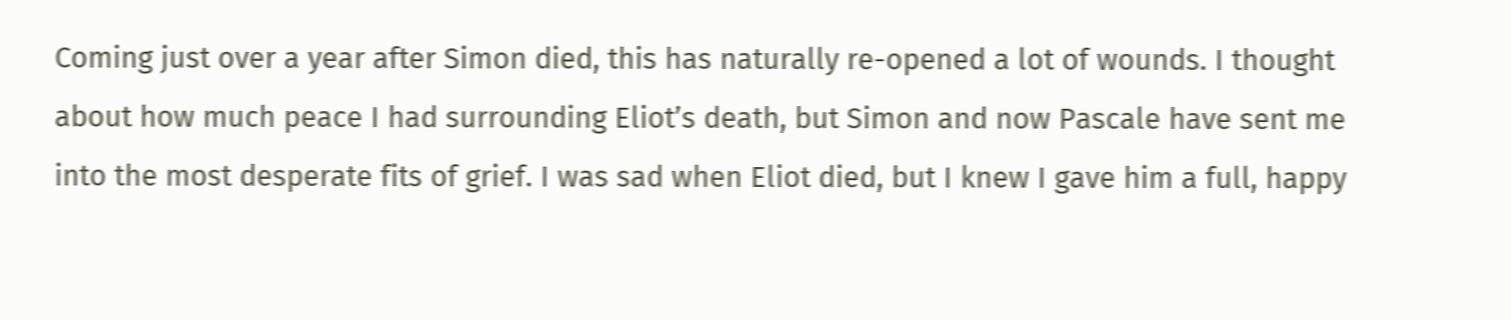Coming just over a year after Simon died, this has naturally re-opened a lot of wounds. I thought about how much peace I had surrounding Eliot’s death, but Simon and now Pascale have sent me into the most desperate fits of grief. I was sad when Eliot died, but I knew I gave him a full, happy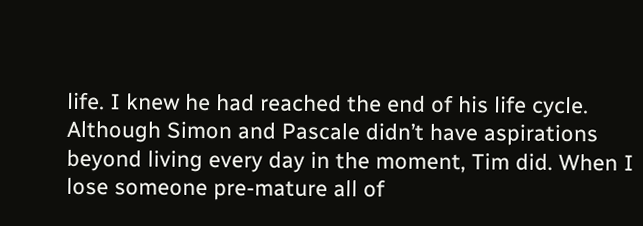life. I knew he had reached the end of his life cycle. Although Simon and Pascale didn’t have aspirations beyond living every day in the moment, Tim did. When I lose someone pre-mature all of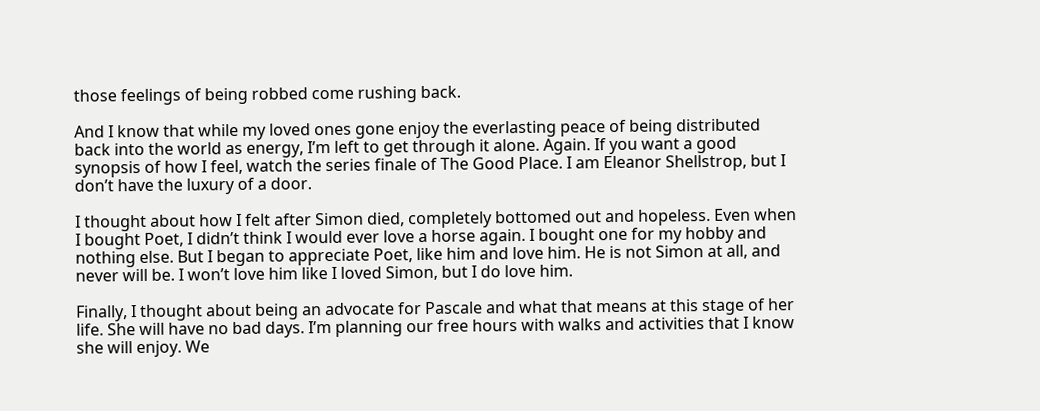those feelings of being robbed come rushing back.

And I know that while my loved ones gone enjoy the everlasting peace of being distributed back into the world as energy, I’m left to get through it alone. Again. If you want a good synopsis of how I feel, watch the series finale of The Good Place. I am Eleanor Shellstrop, but I don’t have the luxury of a door.

I thought about how I felt after Simon died, completely bottomed out and hopeless. Even when I bought Poet, I didn’t think I would ever love a horse again. I bought one for my hobby and nothing else. But I began to appreciate Poet, like him and love him. He is not Simon at all, and never will be. I won’t love him like I loved Simon, but I do love him.

Finally, I thought about being an advocate for Pascale and what that means at this stage of her life. She will have no bad days. I’m planning our free hours with walks and activities that I know she will enjoy. We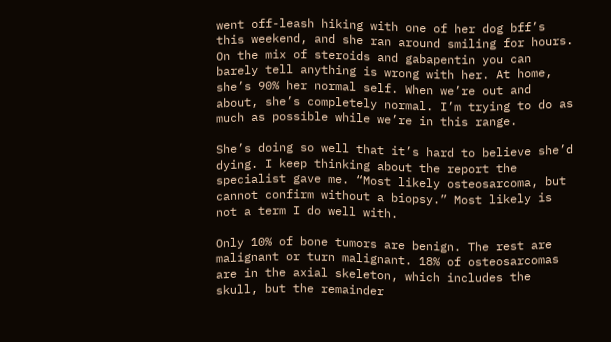went off-leash hiking with one of her dog bff’s this weekend, and she ran around smiling for hours. On the mix of steroids and gabapentin you can barely tell anything is wrong with her. At home, she’s 90% her normal self. When we’re out and about, she’s completely normal. I’m trying to do as much as possible while we’re in this range.

She’s doing so well that it’s hard to believe she’d dying. I keep thinking about the report the specialist gave me. “Most likely osteosarcoma, but cannot confirm without a biopsy.” Most likely is not a term I do well with.

Only 10% of bone tumors are benign. The rest are malignant or turn malignant. 18% of osteosarcomas are in the axial skeleton, which includes the skull, but the remainder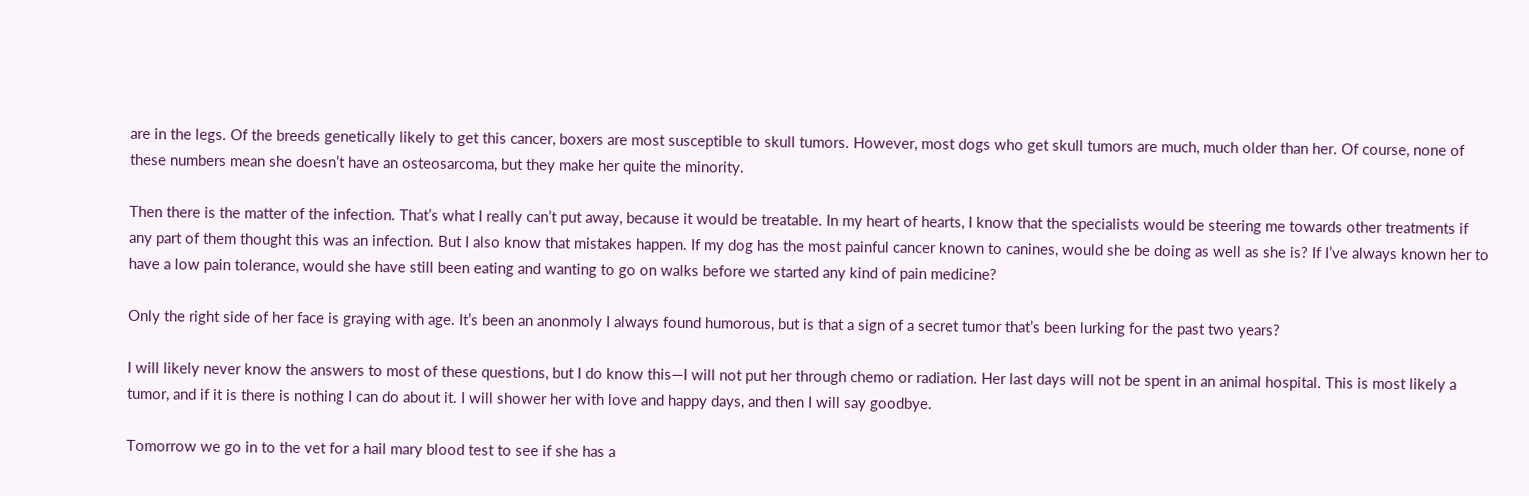are in the legs. Of the breeds genetically likely to get this cancer, boxers are most susceptible to skull tumors. However, most dogs who get skull tumors are much, much older than her. Of course, none of these numbers mean she doesn’t have an osteosarcoma, but they make her quite the minority.

Then there is the matter of the infection. That’s what I really can’t put away, because it would be treatable. In my heart of hearts, I know that the specialists would be steering me towards other treatments if any part of them thought this was an infection. But I also know that mistakes happen. If my dog has the most painful cancer known to canines, would she be doing as well as she is? If I’ve always known her to have a low pain tolerance, would she have still been eating and wanting to go on walks before we started any kind of pain medicine?

Only the right side of her face is graying with age. It’s been an anonmoly I always found humorous, but is that a sign of a secret tumor that’s been lurking for the past two years?

I will likely never know the answers to most of these questions, but I do know this—I will not put her through chemo or radiation. Her last days will not be spent in an animal hospital. This is most likely a tumor, and if it is there is nothing I can do about it. I will shower her with love and happy days, and then I will say goodbye.

Tomorrow we go in to the vet for a hail mary blood test to see if she has a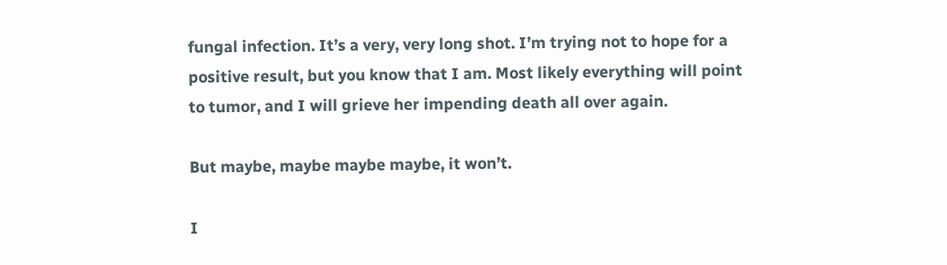fungal infection. It’s a very, very long shot. I’m trying not to hope for a positive result, but you know that I am. Most likely everything will point to tumor, and I will grieve her impending death all over again.

But maybe, maybe maybe maybe, it won’t.

I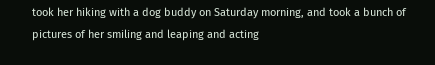took her hiking with a dog buddy on Saturday morning, and took a bunch of pictures of her smiling and leaping and acting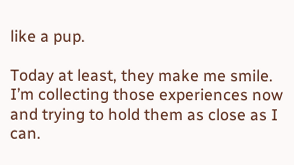like a pup.

Today at least, they make me smile. I’m collecting those experiences now and trying to hold them as close as I can.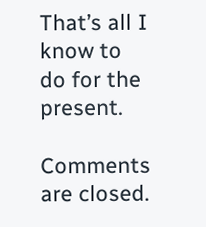That’s all I know to do for the present.

Comments are closed.